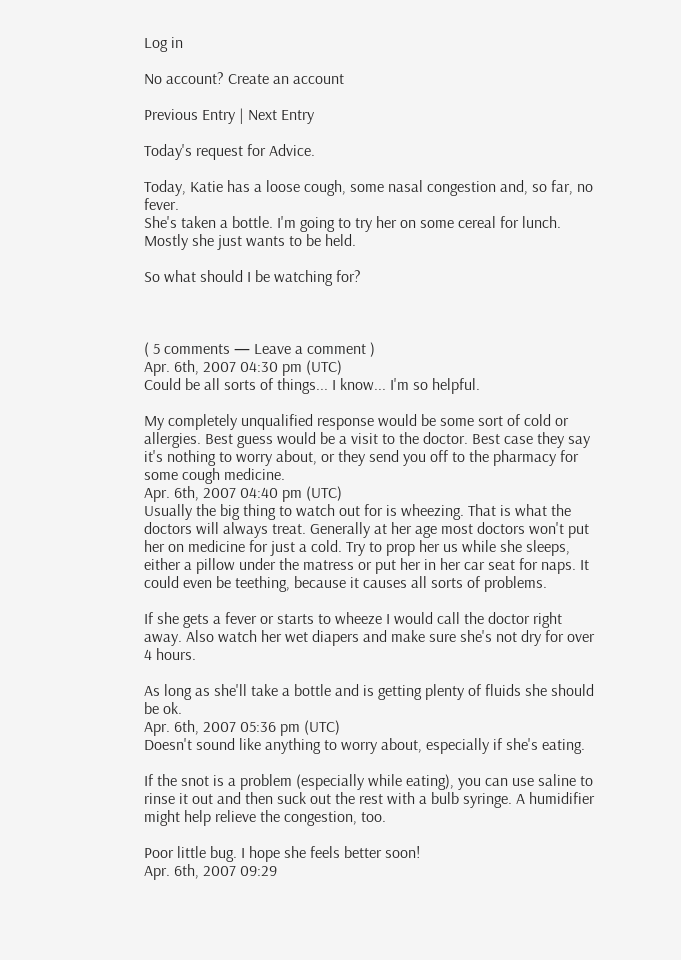Log in

No account? Create an account

Previous Entry | Next Entry

Today's request for Advice.

Today, Katie has a loose cough, some nasal congestion and, so far, no fever.
She's taken a bottle. I'm going to try her on some cereal for lunch.
Mostly she just wants to be held.

So what should I be watching for?



( 5 comments — Leave a comment )
Apr. 6th, 2007 04:30 pm (UTC)
Could be all sorts of things... I know... I'm so helpful.

My completely unqualified response would be some sort of cold or allergies. Best guess would be a visit to the doctor. Best case they say it's nothing to worry about, or they send you off to the pharmacy for some cough medicine.
Apr. 6th, 2007 04:40 pm (UTC)
Usually the big thing to watch out for is wheezing. That is what the doctors will always treat. Generally at her age most doctors won't put her on medicine for just a cold. Try to prop her us while she sleeps, either a pillow under the matress or put her in her car seat for naps. It could even be teething, because it causes all sorts of problems.

If she gets a fever or starts to wheeze I would call the doctor right away. Also watch her wet diapers and make sure she's not dry for over 4 hours.

As long as she'll take a bottle and is getting plenty of fluids she should be ok.
Apr. 6th, 2007 05:36 pm (UTC)
Doesn't sound like anything to worry about, especially if she's eating.

If the snot is a problem (especially while eating), you can use saline to rinse it out and then suck out the rest with a bulb syringe. A humidifier might help relieve the congestion, too.

Poor little bug. I hope she feels better soon!
Apr. 6th, 2007 09:29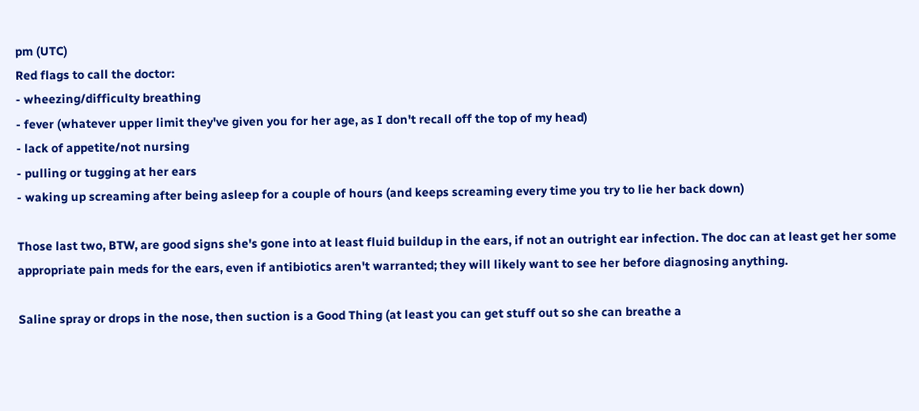pm (UTC)
Red flags to call the doctor:
- wheezing/difficulty breathing
- fever (whatever upper limit they've given you for her age, as I don't recall off the top of my head)
- lack of appetite/not nursing
- pulling or tugging at her ears
- waking up screaming after being asleep for a couple of hours (and keeps screaming every time you try to lie her back down)

Those last two, BTW, are good signs she's gone into at least fluid buildup in the ears, if not an outright ear infection. The doc can at least get her some appropriate pain meds for the ears, even if antibiotics aren't warranted; they will likely want to see her before diagnosing anything.

Saline spray or drops in the nose, then suction is a Good Thing (at least you can get stuff out so she can breathe a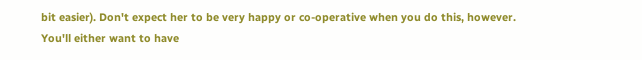bit easier). Don't expect her to be very happy or co-operative when you do this, however. You'll either want to have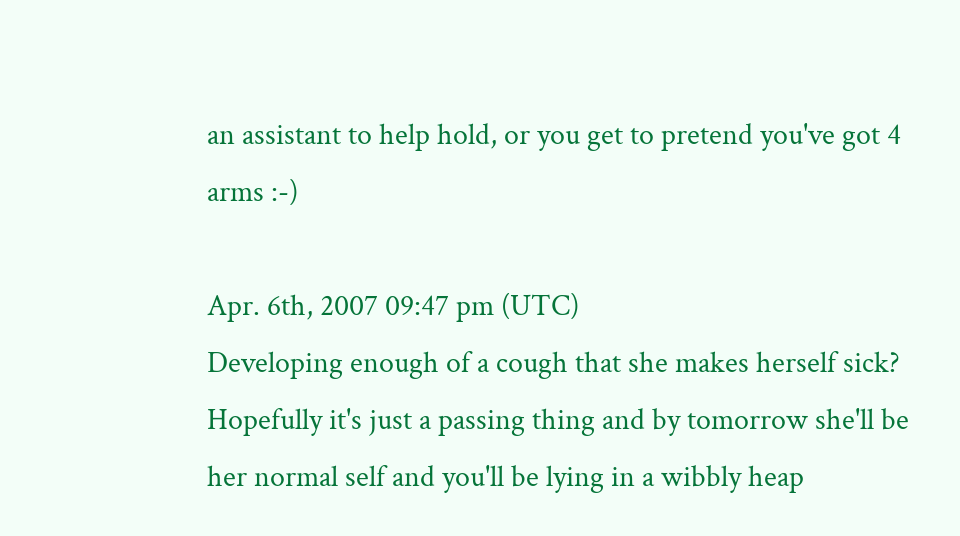an assistant to help hold, or you get to pretend you've got 4 arms :-)

Apr. 6th, 2007 09:47 pm (UTC)
Developing enough of a cough that she makes herself sick? Hopefully it's just a passing thing and by tomorrow she'll be her normal self and you'll be lying in a wibbly heap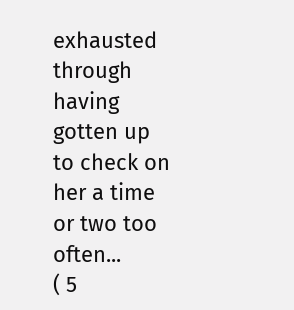exhausted through having gotten up to check on her a time or two too often...
( 5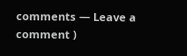comments — Leave a comment )